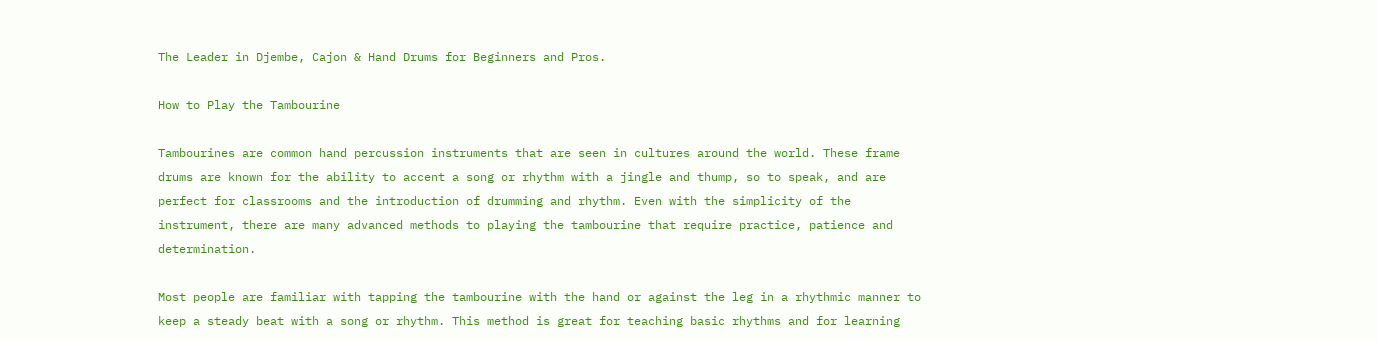The Leader in Djembe, Cajon & Hand Drums for Beginners and Pros.

How to Play the Tambourine

Tambourines are common hand percussion instruments that are seen in cultures around the world. These frame drums are known for the ability to accent a song or rhythm with a jingle and thump, so to speak, and are perfect for classrooms and the introduction of drumming and rhythm. Even with the simplicity of the instrument, there are many advanced methods to playing the tambourine that require practice, patience and determination.

Most people are familiar with tapping the tambourine with the hand or against the leg in a rhythmic manner to keep a steady beat with a song or rhythm. This method is great for teaching basic rhythms and for learning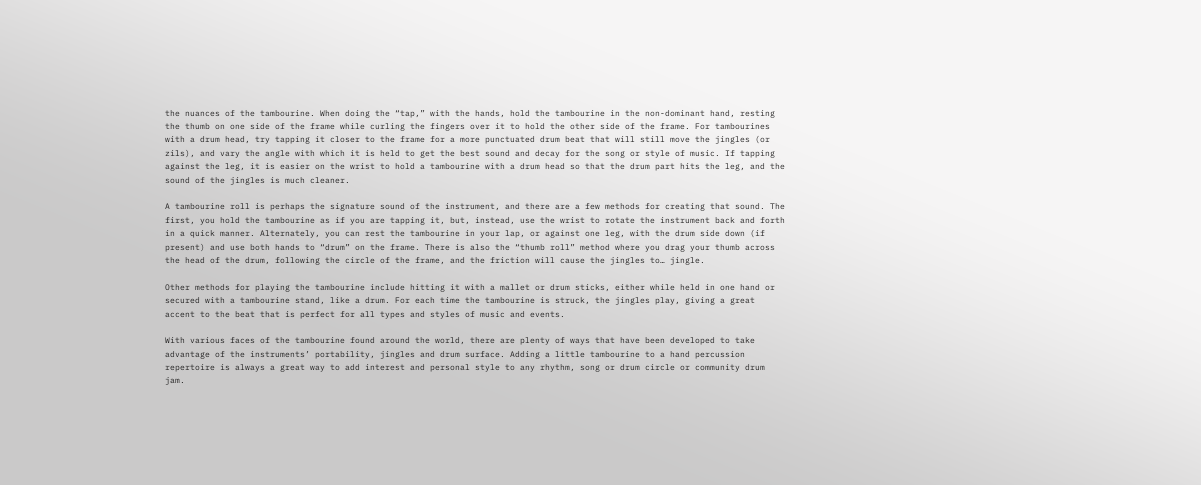the nuances of the tambourine. When doing the “tap,” with the hands, hold the tambourine in the non-dominant hand, resting the thumb on one side of the frame while curling the fingers over it to hold the other side of the frame. For tambourines with a drum head, try tapping it closer to the frame for a more punctuated drum beat that will still move the jingles (or zils), and vary the angle with which it is held to get the best sound and decay for the song or style of music. If tapping against the leg, it is easier on the wrist to hold a tambourine with a drum head so that the drum part hits the leg, and the sound of the jingles is much cleaner.

A tambourine roll is perhaps the signature sound of the instrument, and there are a few methods for creating that sound. The first, you hold the tambourine as if you are tapping it, but, instead, use the wrist to rotate the instrument back and forth in a quick manner. Alternately, you can rest the tambourine in your lap, or against one leg, with the drum side down (if present) and use both hands to “drum” on the frame. There is also the “thumb roll” method where you drag your thumb across the head of the drum, following the circle of the frame, and the friction will cause the jingles to… jingle.

Other methods for playing the tambourine include hitting it with a mallet or drum sticks, either while held in one hand or secured with a tambourine stand, like a drum. For each time the tambourine is struck, the jingles play, giving a great accent to the beat that is perfect for all types and styles of music and events.

With various faces of the tambourine found around the world, there are plenty of ways that have been developed to take advantage of the instruments’ portability, jingles and drum surface. Adding a little tambourine to a hand percussion repertoire is always a great way to add interest and personal style to any rhythm, song or drum circle or community drum jam.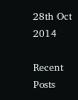28th Oct 2014

Recent Posts